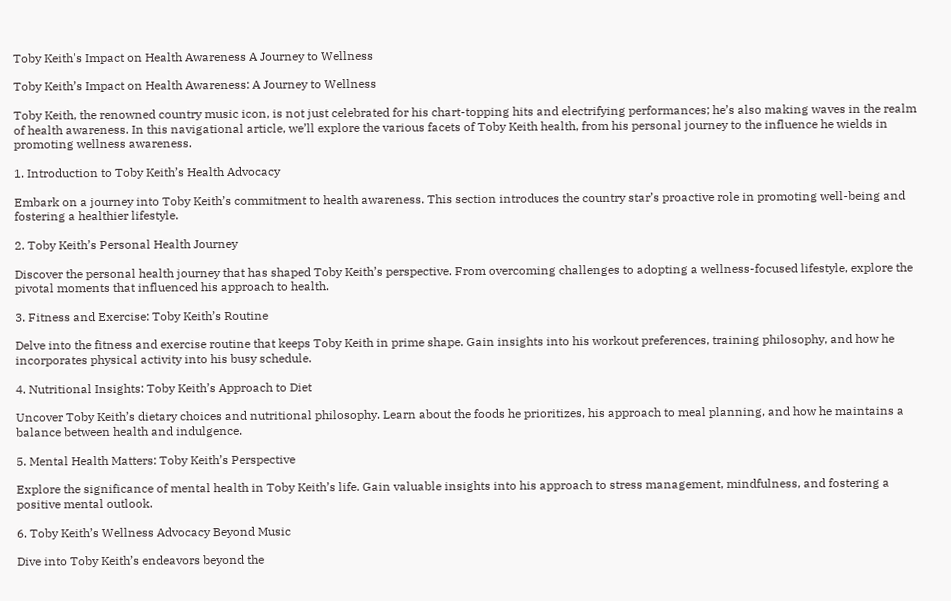Toby Keith's Impact on Health Awareness A Journey to Wellness

Toby Keith’s Impact on Health Awareness: A Journey to Wellness

Toby Keith, the renowned country music icon, is not just celebrated for his chart-topping hits and electrifying performances; he’s also making waves in the realm of health awareness. In this navigational article, we’ll explore the various facets of Toby Keith health, from his personal journey to the influence he wields in promoting wellness awareness.

1. Introduction to Toby Keith’s Health Advocacy

Embark on a journey into Toby Keith’s commitment to health awareness. This section introduces the country star’s proactive role in promoting well-being and fostering a healthier lifestyle.

2. Toby Keith’s Personal Health Journey

Discover the personal health journey that has shaped Toby Keith’s perspective. From overcoming challenges to adopting a wellness-focused lifestyle, explore the pivotal moments that influenced his approach to health.

3. Fitness and Exercise: Toby Keith’s Routine

Delve into the fitness and exercise routine that keeps Toby Keith in prime shape. Gain insights into his workout preferences, training philosophy, and how he incorporates physical activity into his busy schedule.

4. Nutritional Insights: Toby Keith’s Approach to Diet

Uncover Toby Keith’s dietary choices and nutritional philosophy. Learn about the foods he prioritizes, his approach to meal planning, and how he maintains a balance between health and indulgence.

5. Mental Health Matters: Toby Keith’s Perspective

Explore the significance of mental health in Toby Keith’s life. Gain valuable insights into his approach to stress management, mindfulness, and fostering a positive mental outlook.

6. Toby Keith’s Wellness Advocacy Beyond Music

Dive into Toby Keith’s endeavors beyond the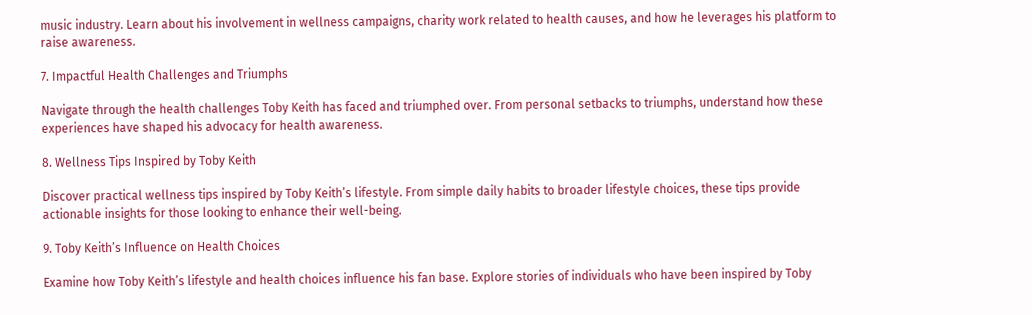music industry. Learn about his involvement in wellness campaigns, charity work related to health causes, and how he leverages his platform to raise awareness.

7. Impactful Health Challenges and Triumphs

Navigate through the health challenges Toby Keith has faced and triumphed over. From personal setbacks to triumphs, understand how these experiences have shaped his advocacy for health awareness.

8. Wellness Tips Inspired by Toby Keith

Discover practical wellness tips inspired by Toby Keith’s lifestyle. From simple daily habits to broader lifestyle choices, these tips provide actionable insights for those looking to enhance their well-being.

9. Toby Keith’s Influence on Health Choices

Examine how Toby Keith’s lifestyle and health choices influence his fan base. Explore stories of individuals who have been inspired by Toby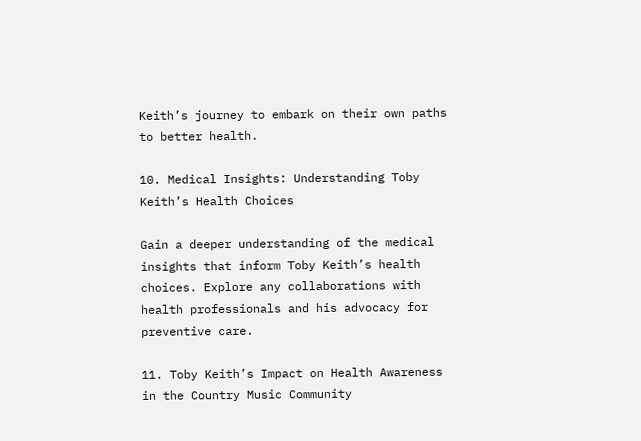Keith’s journey to embark on their own paths to better health.

10. Medical Insights: Understanding Toby Keith’s Health Choices

Gain a deeper understanding of the medical insights that inform Toby Keith’s health choices. Explore any collaborations with health professionals and his advocacy for preventive care.

11. Toby Keith’s Impact on Health Awareness in the Country Music Community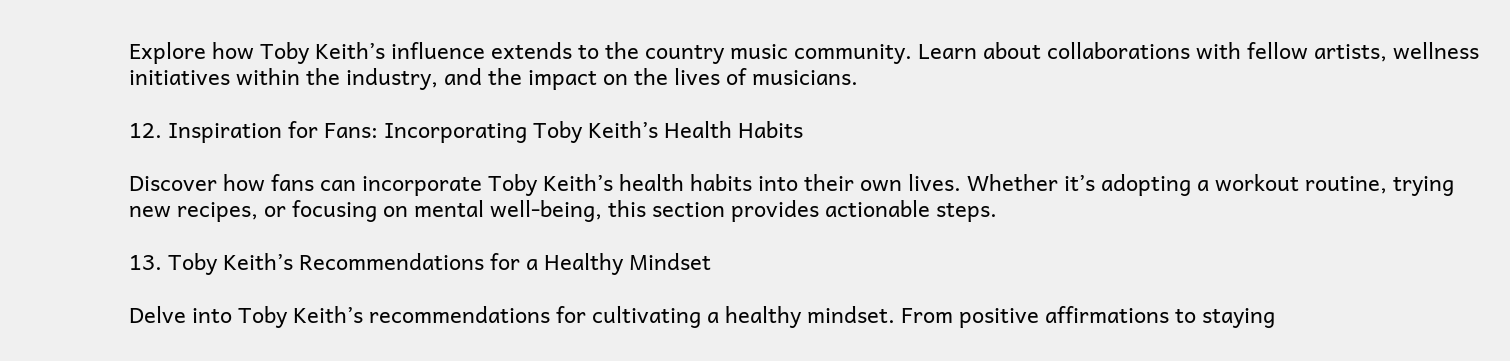Explore how Toby Keith’s influence extends to the country music community. Learn about collaborations with fellow artists, wellness initiatives within the industry, and the impact on the lives of musicians.

12. Inspiration for Fans: Incorporating Toby Keith’s Health Habits

Discover how fans can incorporate Toby Keith’s health habits into their own lives. Whether it’s adopting a workout routine, trying new recipes, or focusing on mental well-being, this section provides actionable steps.

13. Toby Keith’s Recommendations for a Healthy Mindset

Delve into Toby Keith’s recommendations for cultivating a healthy mindset. From positive affirmations to staying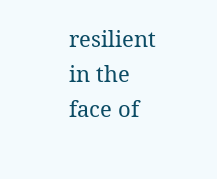resilient in the face of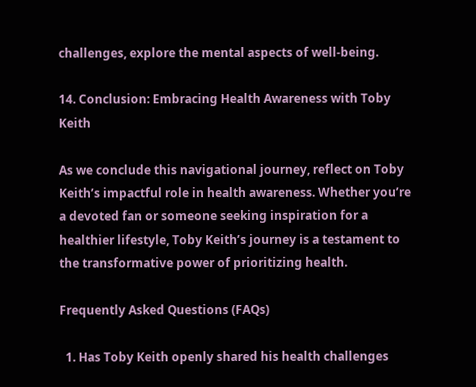challenges, explore the mental aspects of well-being.

14. Conclusion: Embracing Health Awareness with Toby Keith

As we conclude this navigational journey, reflect on Toby Keith’s impactful role in health awareness. Whether you’re a devoted fan or someone seeking inspiration for a healthier lifestyle, Toby Keith’s journey is a testament to the transformative power of prioritizing health.

Frequently Asked Questions (FAQs)

  1. Has Toby Keith openly shared his health challenges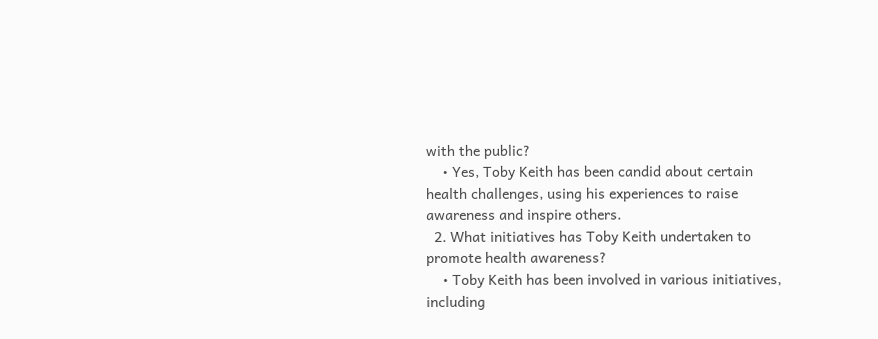with the public?
    • Yes, Toby Keith has been candid about certain health challenges, using his experiences to raise awareness and inspire others.
  2. What initiatives has Toby Keith undertaken to promote health awareness?
    • Toby Keith has been involved in various initiatives, including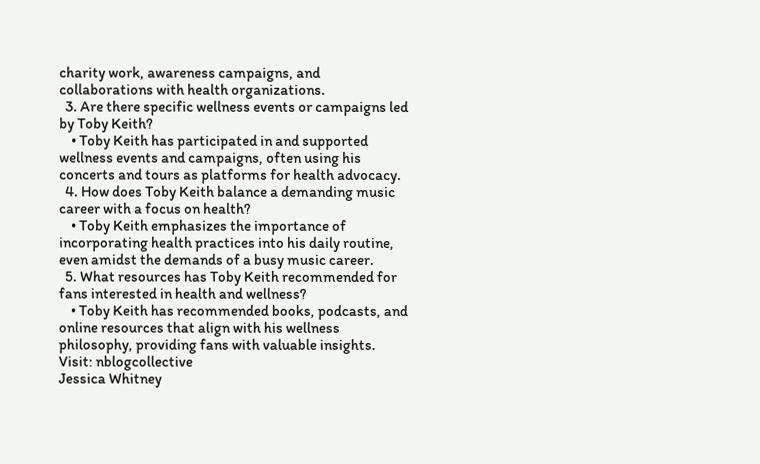charity work, awareness campaigns, and collaborations with health organizations.
  3. Are there specific wellness events or campaigns led by Toby Keith?
    • Toby Keith has participated in and supported wellness events and campaigns, often using his concerts and tours as platforms for health advocacy.
  4. How does Toby Keith balance a demanding music career with a focus on health?
    • Toby Keith emphasizes the importance of incorporating health practices into his daily routine, even amidst the demands of a busy music career.
  5. What resources has Toby Keith recommended for fans interested in health and wellness?
    • Toby Keith has recommended books, podcasts, and online resources that align with his wellness philosophy, providing fans with valuable insights. Visit: nblogcollective
Jessica Whitney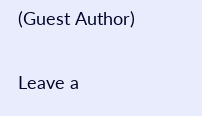(Guest Author)

Leave a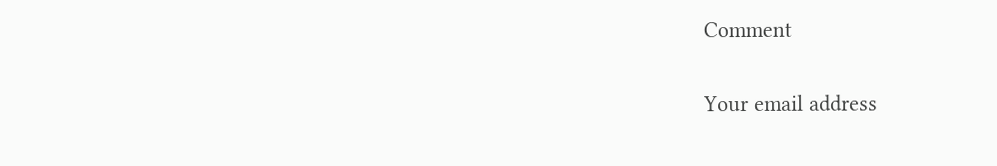Comment

Your email address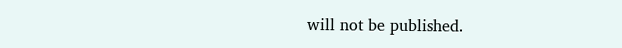will not be published.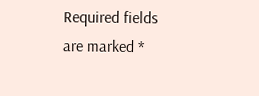Required fields are marked *